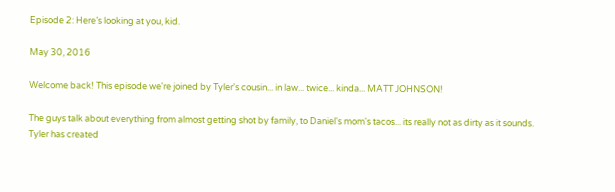Episode 2: Here’s looking at you, kid.

May 30, 2016

Welcome back! This episode we're joined by Tyler's cousin... in law... twice... kinda... MATT JOHNSON!

The guys talk about everything from almost getting shot by family, to Daniel's mom's tacos... its really not as dirty as it sounds.
Tyler has created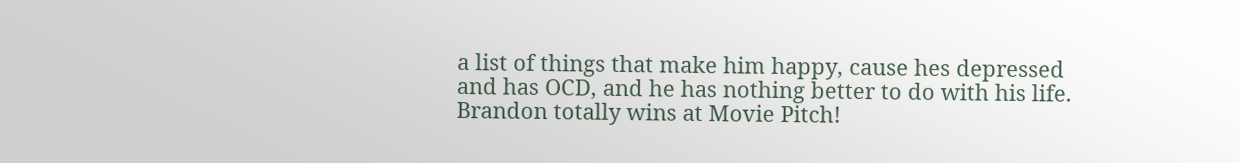a list of things that make him happy, cause hes depressed and has OCD, and he has nothing better to do with his life.
Brandon totally wins at Movie Pitch!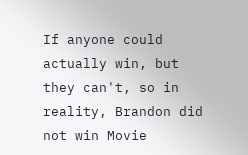If anyone could actually win, but they can't, so in reality, Brandon did not win Movie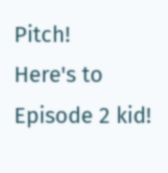Pitch!
Here's to Episode 2 kid!